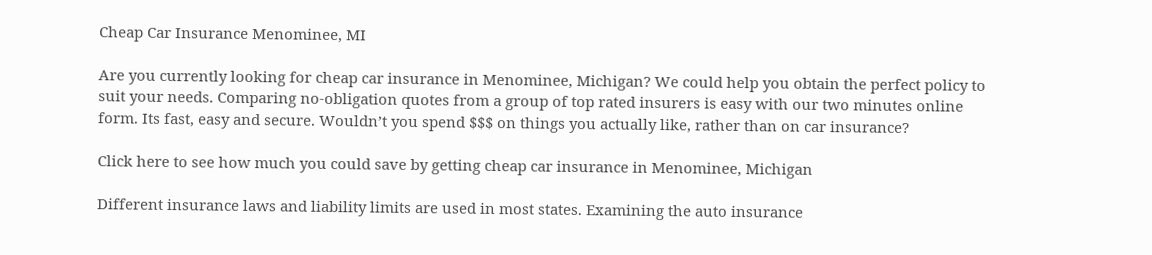Cheap Car Insurance Menominee, MI

Are you currently looking for cheap car insurance in Menominee, Michigan? We could help you obtain the perfect policy to suit your needs. Comparing no-obligation quotes from a group of top rated insurers is easy with our two minutes online form. Its fast, easy and secure. Wouldn’t you spend $$$ on things you actually like, rather than on car insurance?

Click here to see how much you could save by getting cheap car insurance in Menominee, Michigan

Different insurance laws and liability limits are used in most states. Examining the auto insurance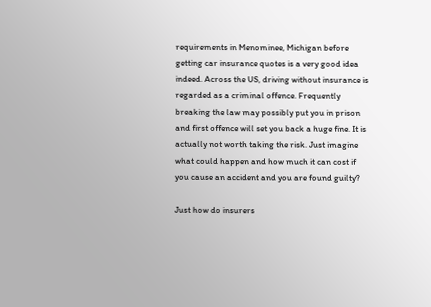requirements in Menominee, Michigan before getting car insurance quotes is a very good idea indeed. Across the US, driving without insurance is regarded as a criminal offence. Frequently breaking the law may possibly put you in prison and first offence will set you back a huge fine. It is actually not worth taking the risk. Just imagine what could happen and how much it can cost if you cause an accident and you are found guilty?

Just how do insurers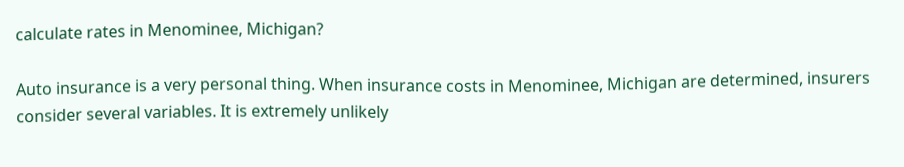calculate rates in Menominee, Michigan?

Auto insurance is a very personal thing. When insurance costs in Menominee, Michigan are determined, insurers consider several variables. It is extremely unlikely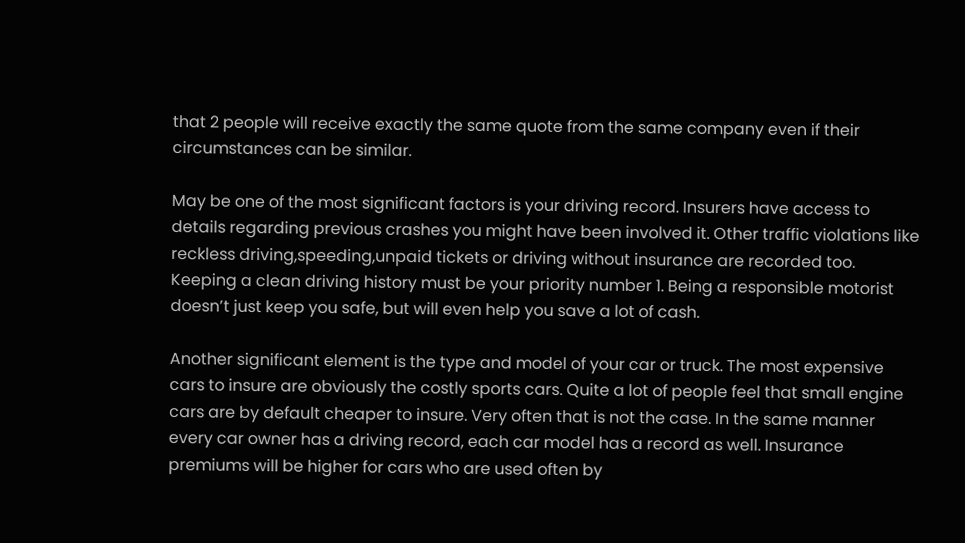that 2 people will receive exactly the same quote from the same company even if their circumstances can be similar.

May be one of the most significant factors is your driving record. Insurers have access to details regarding previous crashes you might have been involved it. Other traffic violations like reckless driving,speeding,unpaid tickets or driving without insurance are recorded too. Keeping a clean driving history must be your priority number 1. Being a responsible motorist doesn’t just keep you safe, but will even help you save a lot of cash.

Another significant element is the type and model of your car or truck. The most expensive cars to insure are obviously the costly sports cars. Quite a lot of people feel that small engine cars are by default cheaper to insure. Very often that is not the case. In the same manner every car owner has a driving record, each car model has a record as well. Insurance premiums will be higher for cars who are used often by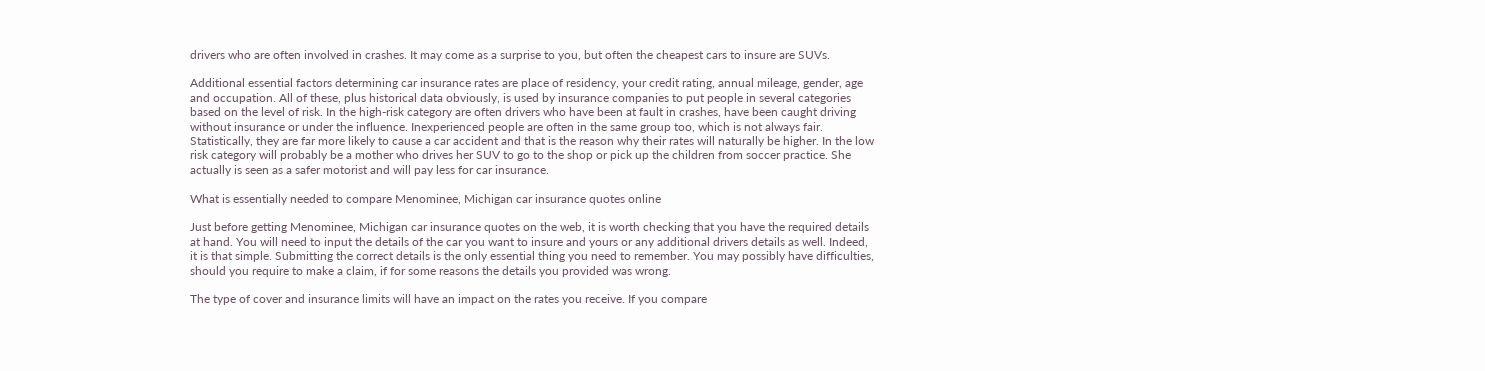drivers who are often involved in crashes. It may come as a surprise to you, but often the cheapest cars to insure are SUVs.

Additional essential factors determining car insurance rates are place of residency, your credit rating, annual mileage, gender, age and occupation. All of these, plus historical data obviously, is used by insurance companies to put people in several categories based on the level of risk. In the high-risk category are often drivers who have been at fault in crashes, have been caught driving without insurance or under the influence. Inexperienced people are often in the same group too, which is not always fair. Statistically, they are far more likely to cause a car accident and that is the reason why their rates will naturally be higher. In the low risk category will probably be a mother who drives her SUV to go to the shop or pick up the children from soccer practice. She actually is seen as a safer motorist and will pay less for car insurance.

What is essentially needed to compare Menominee, Michigan car insurance quotes online

Just before getting Menominee, Michigan car insurance quotes on the web, it is worth checking that you have the required details at hand. You will need to input the details of the car you want to insure and yours or any additional drivers details as well. Indeed, it is that simple. Submitting the correct details is the only essential thing you need to remember. You may possibly have difficulties, should you require to make a claim, if for some reasons the details you provided was wrong.

The type of cover and insurance limits will have an impact on the rates you receive. If you compare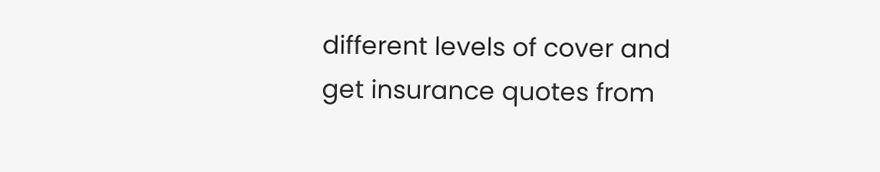different levels of cover and get insurance quotes from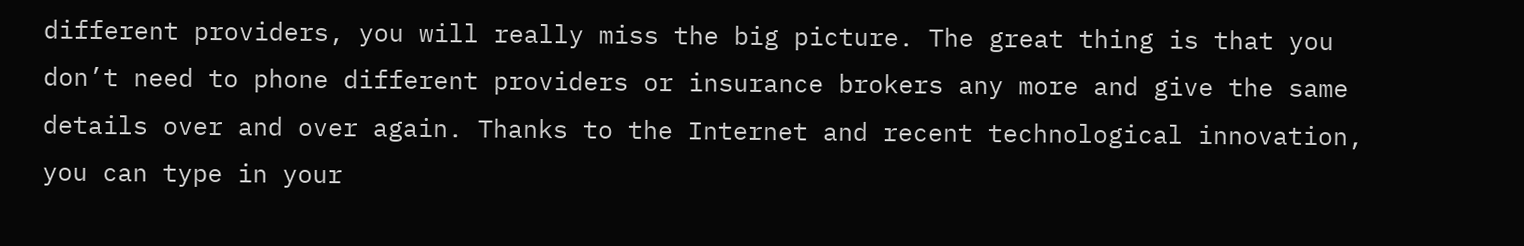different providers, you will really miss the big picture. The great thing is that you don’t need to phone different providers or insurance brokers any more and give the same details over and over again. Thanks to the Internet and recent technological innovation, you can type in your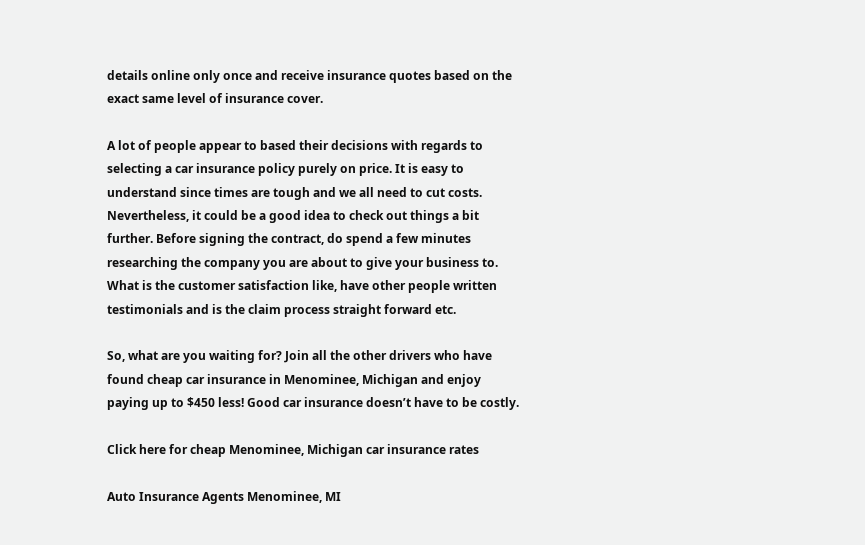details online only once and receive insurance quotes based on the exact same level of insurance cover.

A lot of people appear to based their decisions with regards to selecting a car insurance policy purely on price. It is easy to understand since times are tough and we all need to cut costs. Nevertheless, it could be a good idea to check out things a bit further. Before signing the contract, do spend a few minutes researching the company you are about to give your business to. What is the customer satisfaction like, have other people written testimonials and is the claim process straight forward etc.

So, what are you waiting for? Join all the other drivers who have found cheap car insurance in Menominee, Michigan and enjoy paying up to $450 less! Good car insurance doesn’t have to be costly.

Click here for cheap Menominee, Michigan car insurance rates

Auto Insurance Agents Menominee, MI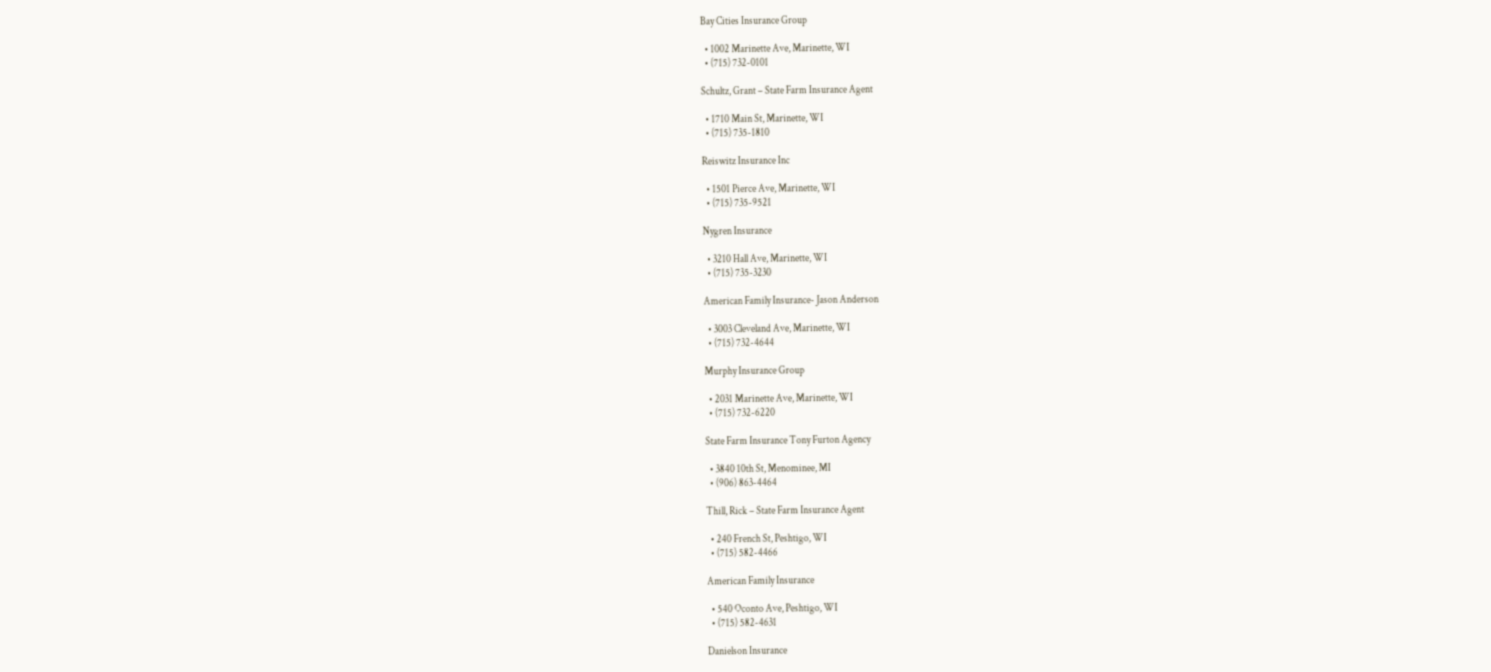Bay Cities Insurance Group

  • 1002 Marinette Ave, Marinette, WI
  • (715) 732-0101

Schultz, Grant – State Farm Insurance Agent

  • 1710 Main St, Marinette, WI
  • (715) 735-1810

Reiswitz Insurance Inc

  • 1501 Pierce Ave, Marinette, WI
  • (715) 735-9521

Nygren Insurance

  • 3210 Hall Ave, Marinette, WI
  • (715) 735-3230

American Family Insurance- Jason Anderson

  • 3003 Cleveland Ave, Marinette, WI
  • (715) 732-4644

Murphy Insurance Group

  • 2031 Marinette Ave, Marinette, WI
  • (715) 732-6220

State Farm Insurance Tony Furton Agency

  • 3840 10th St, Menominee, MI
  • (906) 863-4464

Thill, Rick – State Farm Insurance Agent

  • 240 French St, Peshtigo, WI
  • (715) 582-4466

American Family Insurance

  • 540 Oconto Ave, Peshtigo, WI
  • (715) 582-4631

Danielson Insurance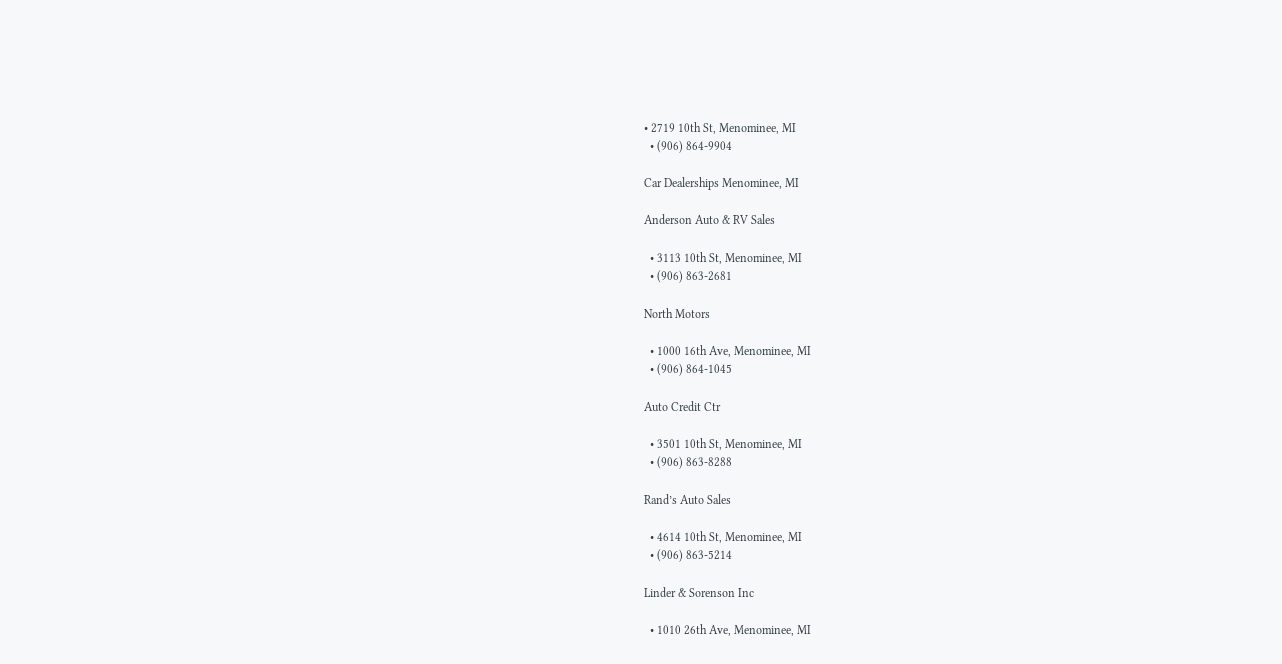• 2719 10th St, Menominee, MI
  • (906) 864-9904

Car Dealerships Menominee, MI

Anderson Auto & RV Sales

  • 3113 10th St, Menominee, MI
  • (906) 863-2681

North Motors

  • 1000 16th Ave, Menominee, MI
  • (906) 864-1045

Auto Credit Ctr

  • 3501 10th St, Menominee, MI
  • (906) 863-8288

Rand’s Auto Sales

  • 4614 10th St, Menominee, MI
  • (906) 863-5214

Linder & Sorenson Inc

  • 1010 26th Ave, Menominee, MI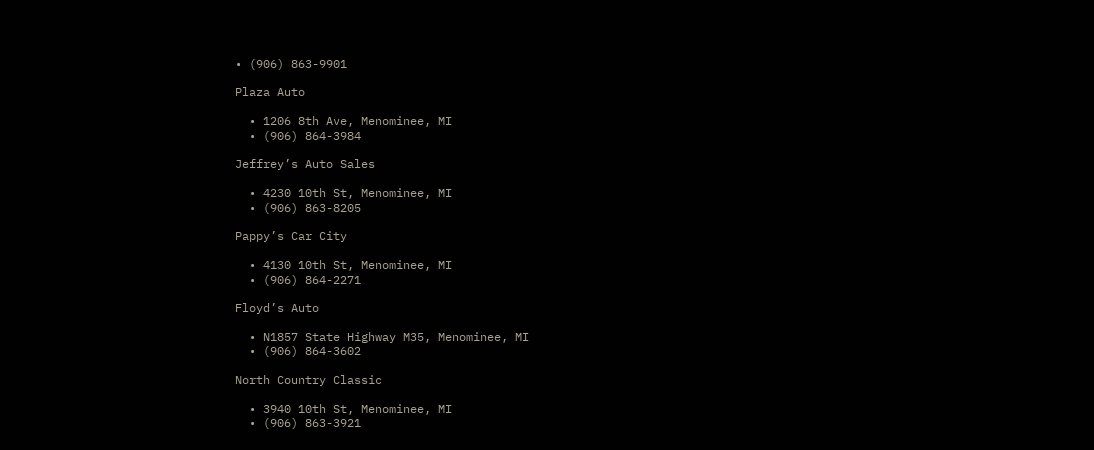• (906) 863-9901

Plaza Auto

  • 1206 8th Ave, Menominee, MI
  • (906) 864-3984

Jeffrey’s Auto Sales

  • 4230 10th St, Menominee, MI
  • (906) 863-8205

Pappy’s Car City

  • 4130 10th St, Menominee, MI
  • (906) 864-2271

Floyd’s Auto

  • N1857 State Highway M35, Menominee, MI
  • (906) 864-3602

North Country Classic

  • 3940 10th St, Menominee, MI
  • (906) 863-3921